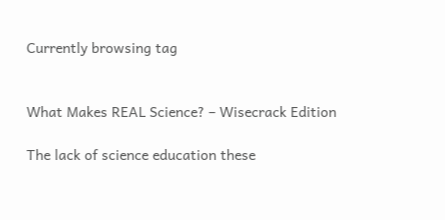Currently browsing tag


What Makes REAL Science? – Wisecrack Edition

The lack of science education these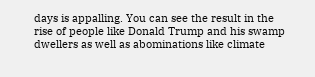days is appalling. You can see the result in the rise of people like Donald Trump and his swamp dwellers as well as abominations like climate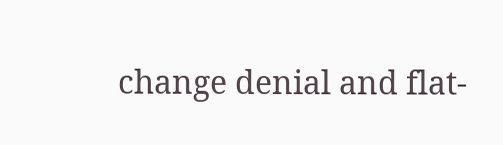change denial and flat-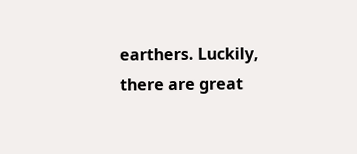earthers. Luckily, there are great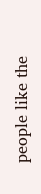people like the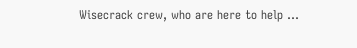Wisecrack crew, who are here to help …